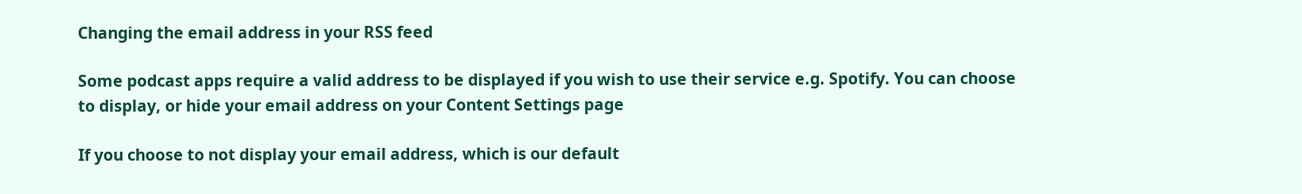Changing the email address in your RSS feed

Some podcast apps require a valid address to be displayed if you wish to use their service e.g. Spotify. You can choose to display, or hide your email address on your Content Settings page

If you choose to not display your email address, which is our default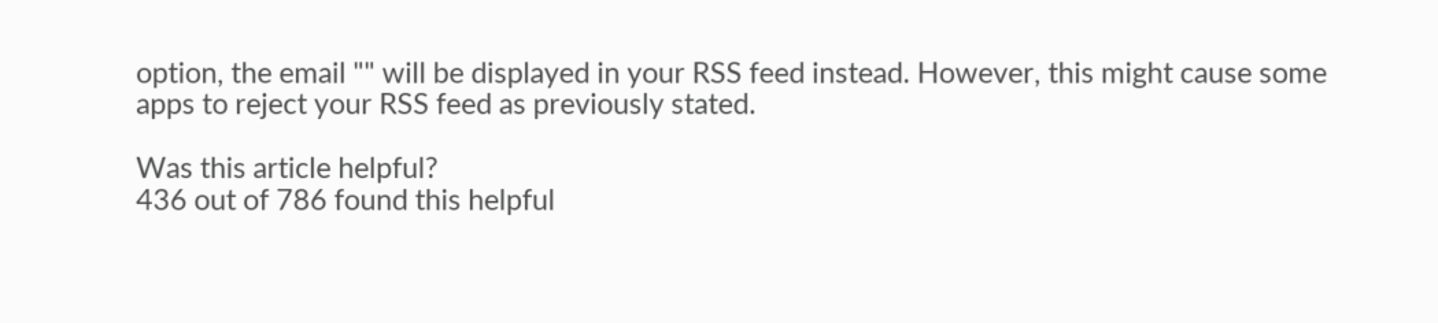option, the email "" will be displayed in your RSS feed instead. However, this might cause some apps to reject your RSS feed as previously stated.

Was this article helpful?
436 out of 786 found this helpful